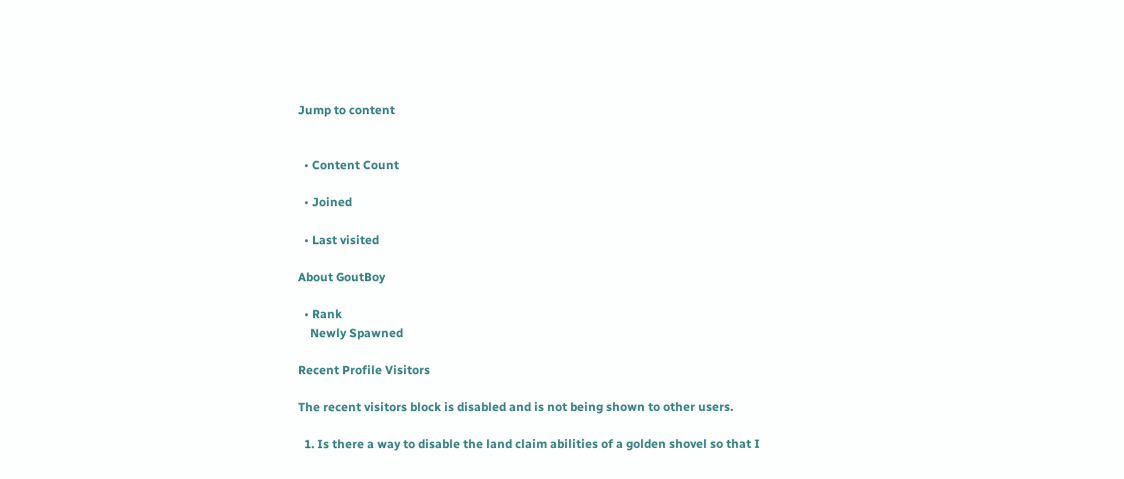Jump to content


  • Content Count

  • Joined

  • Last visited

About GoutBoy

  • Rank
    Newly Spawned

Recent Profile Visitors

The recent visitors block is disabled and is not being shown to other users.

  1. Is there a way to disable the land claim abilities of a golden shovel so that I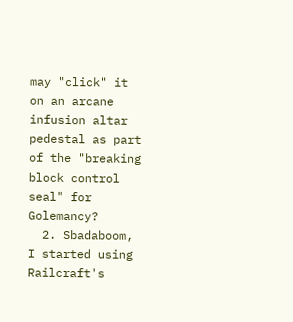may "click" it on an arcane infusion altar pedestal as part of the "breaking block control seal" for Golemancy?
  2. Sbadaboom, I started using Railcraft's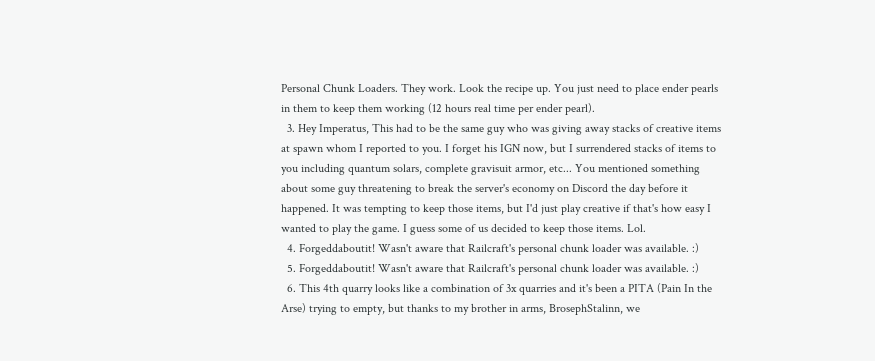Personal Chunk Loaders. They work. Look the recipe up. You just need to place ender pearls in them to keep them working (12 hours real time per ender pearl).
  3. Hey Imperatus, This had to be the same guy who was giving away stacks of creative items at spawn whom I reported to you. I forget his IGN now, but I surrendered stacks of items to you including quantum solars, complete gravisuit armor, etc... You mentioned something about some guy threatening to break the server's economy on Discord the day before it happened. It was tempting to keep those items, but I'd just play creative if that's how easy I wanted to play the game. I guess some of us decided to keep those items. Lol.
  4. Forgeddaboutit! Wasn't aware that Railcraft's personal chunk loader was available. :)
  5. Forgeddaboutit! Wasn't aware that Railcraft's personal chunk loader was available. :)
  6. This 4th quarry looks like a combination of 3x quarries and it's been a PITA (Pain In the Arse) trying to empty, but thanks to my brother in arms, BrosephStalinn, we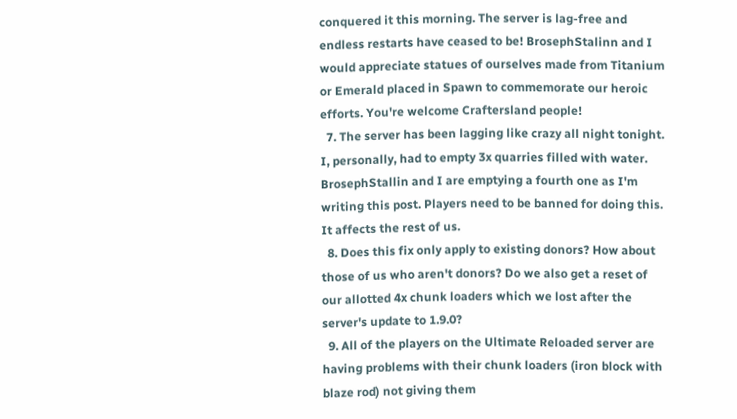conquered it this morning. The server is lag-free and endless restarts have ceased to be! BrosephStalinn and I would appreciate statues of ourselves made from Titanium or Emerald placed in Spawn to commemorate our heroic efforts. You're welcome Craftersland people!
  7. The server has been lagging like crazy all night tonight. I, personally, had to empty 3x quarries filled with water. BrosephStallin and I are emptying a fourth one as I'm writing this post. Players need to be banned for doing this. It affects the rest of us.
  8. Does this fix only apply to existing donors? How about those of us who aren't donors? Do we also get a reset of our allotted 4x chunk loaders which we lost after the server's update to 1.9.0?
  9. All of the players on the Ultimate Reloaded server are having problems with their chunk loaders (iron block with blaze rod) not giving them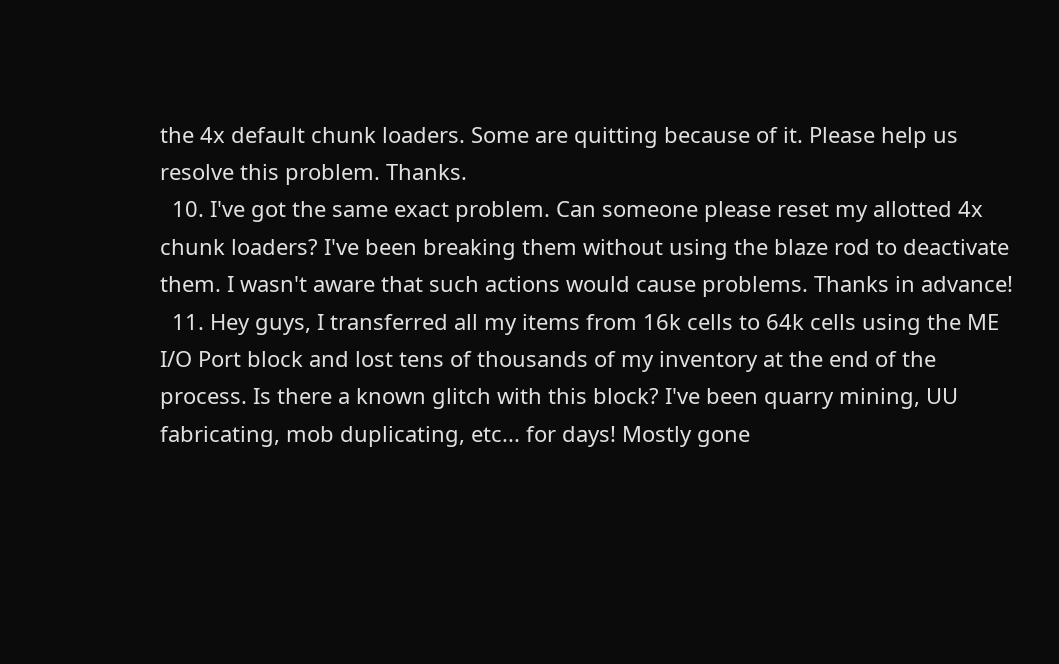the 4x default chunk loaders. Some are quitting because of it. Please help us resolve this problem. Thanks.
  10. I've got the same exact problem. Can someone please reset my allotted 4x chunk loaders? I've been breaking them without using the blaze rod to deactivate them. I wasn't aware that such actions would cause problems. Thanks in advance!
  11. Hey guys, I transferred all my items from 16k cells to 64k cells using the ME I/O Port block and lost tens of thousands of my inventory at the end of the process. Is there a known glitch with this block? I've been quarry mining, UU fabricating, mob duplicating, etc... for days! Mostly gone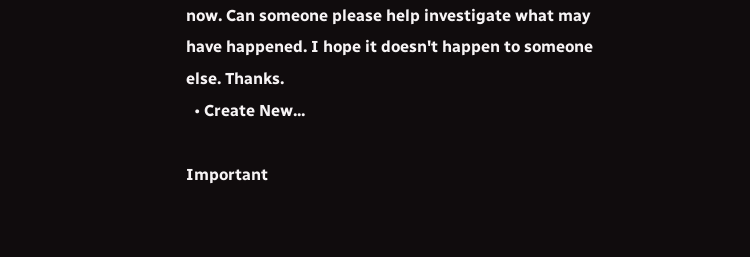now. Can someone please help investigate what may have happened. I hope it doesn't happen to someone else. Thanks.
  • Create New...

Important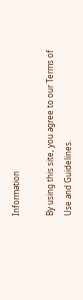Information

By using this site, you agree to our Terms of Use and Guidelines.